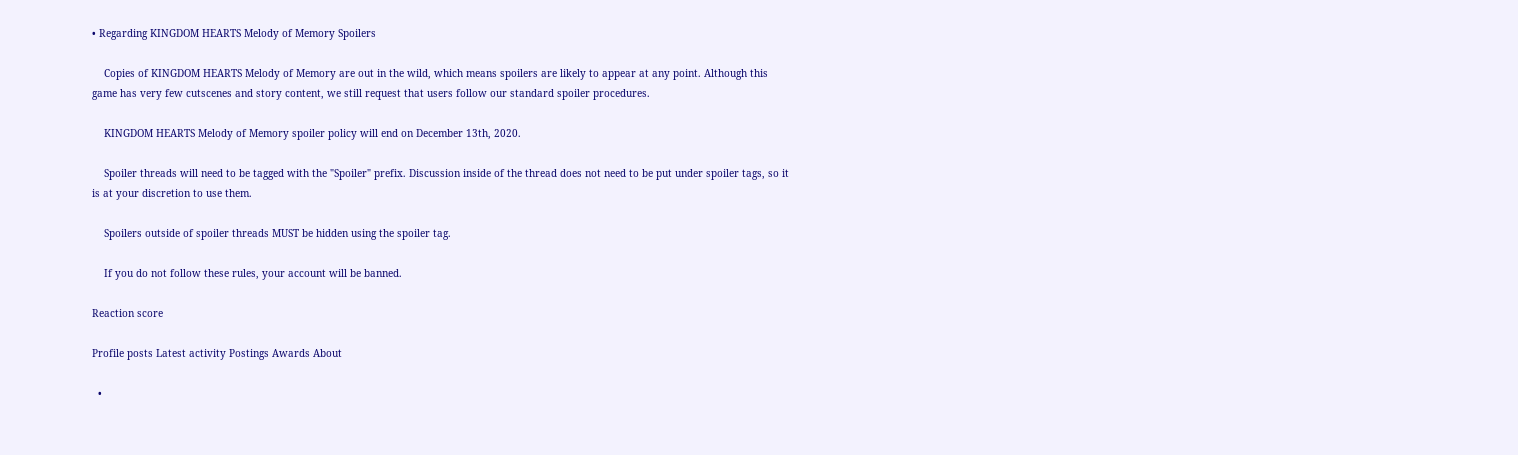• Regarding KINGDOM HEARTS Melody of Memory Spoilers

    Copies of KINGDOM HEARTS Melody of Memory are out in the wild, which means spoilers are likely to appear at any point. Although this game has very few cutscenes and story content, we still request that users follow our standard spoiler procedures.

    KINGDOM HEARTS Melody of Memory spoiler policy will end on December 13th, 2020.

    Spoiler threads will need to be tagged with the "Spoiler" prefix. Discussion inside of the thread does not need to be put under spoiler tags, so it is at your discretion to use them.

    Spoilers outside of spoiler threads MUST be hidden using the spoiler tag.

    If you do not follow these rules, your account will be banned.

Reaction score

Profile posts Latest activity Postings Awards About

  •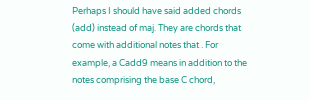Perhaps I should have said added chords (add) instead of maj. They are chords that come with additional notes that . For example, a Cadd9 means in addition to the notes comprising the base C chord,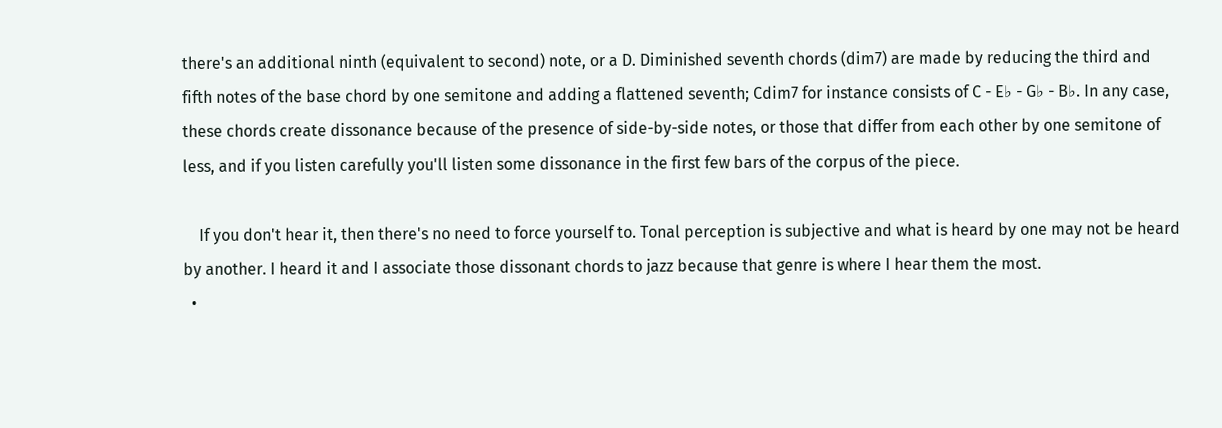there's an additional ninth (equivalent to second) note, or a D. Diminished seventh chords (dim7) are made by reducing the third and fifth notes of the base chord by one semitone and adding a flattened seventh; Cdim7 for instance consists of C - E♭ - G♭ - B♭. In any case, these chords create dissonance because of the presence of side-by-side notes, or those that differ from each other by one semitone of less, and if you listen carefully you'll listen some dissonance in the first few bars of the corpus of the piece.

    If you don't hear it, then there's no need to force yourself to. Tonal perception is subjective and what is heard by one may not be heard by another. I heard it and I associate those dissonant chords to jazz because that genre is where I hear them the most.
  •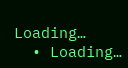Loading…
  • Loading…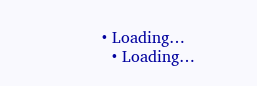• Loading…
  • Loading…